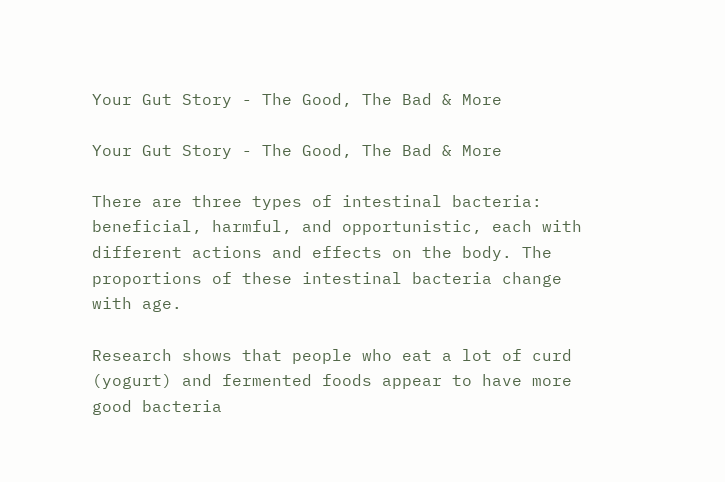Your Gut Story - The Good, The Bad & More

Your Gut Story - The Good, The Bad & More

There are three types of intestinal bacteria: beneficial, harmful, and opportunistic, each with different actions and effects on the body. The proportions of these intestinal bacteria change with age.

Research shows that people who eat a lot of curd (yogurt) and fermented foods appear to have more good bacteria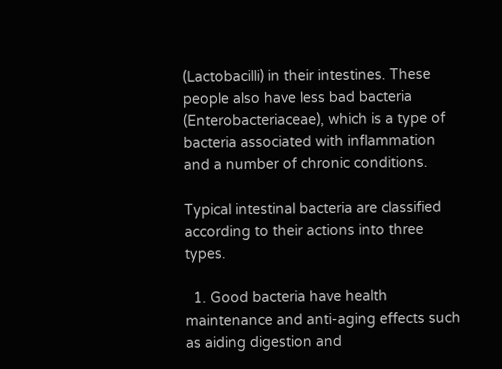(Lactobacilli) in their intestines. These people also have less bad bacteria (Enterobacteriaceae), which is a type of bacteria associated with inflammation and a number of chronic conditions.

Typical intestinal bacteria are classified according to their actions into three types.

  1. Good bacteria have health maintenance and anti-aging effects such as aiding digestion and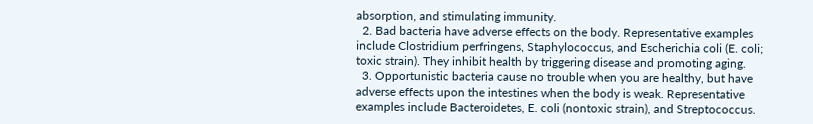absorption, and stimulating immunity.
  2. Bad bacteria have adverse effects on the body. Representative examples include Clostridium perfringens, Staphylococcus, and Escherichia coli (E. coli; toxic strain). They inhibit health by triggering disease and promoting aging.
  3. Opportunistic bacteria cause no trouble when you are healthy, but have adverse effects upon the intestines when the body is weak. Representative examples include Bacteroidetes, E. coli (nontoxic strain), and Streptococcus.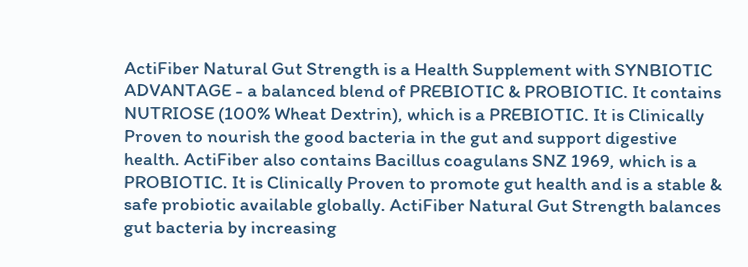ActiFiber Natural Gut Strength is a Health Supplement with SYNBIOTIC ADVANTAGE - a balanced blend of PREBIOTIC & PROBIOTIC. It contains NUTRIOSE (100% Wheat Dextrin), which is a PREBIOTIC. It is Clinically Proven to nourish the good bacteria in the gut and support digestive health. ActiFiber also contains Bacillus coagulans SNZ 1969, which is a PROBIOTIC. It is Clinically Proven to promote gut health and is a stable & safe probiotic available globally. ActiFiber Natural Gut Strength balances gut bacteria by increasing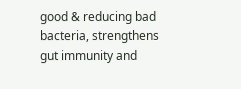good & reducing bad bacteria, strengthens gut immunity and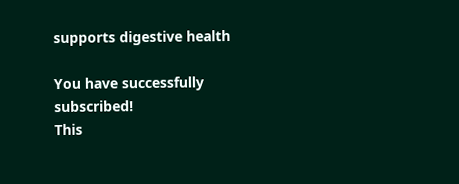supports digestive health

You have successfully subscribed!
This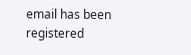email has been registered